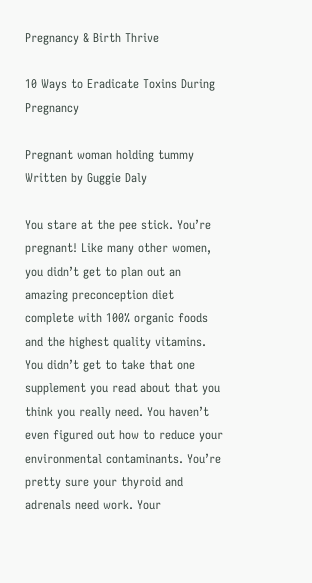Pregnancy & Birth Thrive

10 Ways to Eradicate Toxins During Pregnancy

Pregnant woman holding tummy
Written by Guggie Daly

You stare at the pee stick. You’re pregnant! Like many other women, you didn’t get to plan out an amazing preconception diet complete with 100% organic foods and the highest quality vitamins. You didn’t get to take that one supplement you read about that you think you really need. You haven’t even figured out how to reduce your environmental contaminants. You’re pretty sure your thyroid and adrenals need work. Your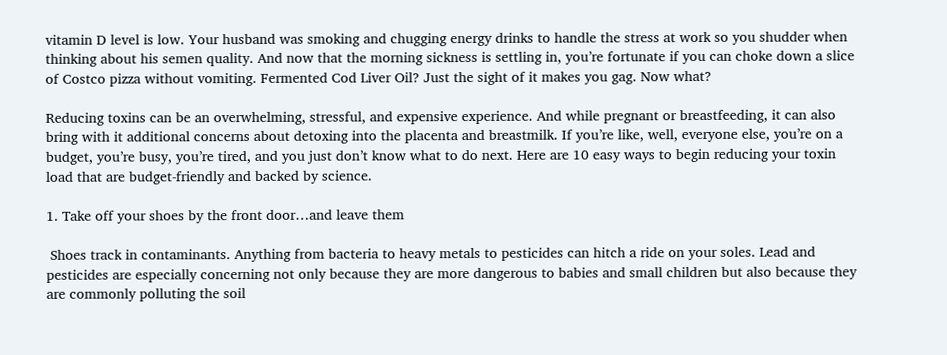vitamin D level is low. Your husband was smoking and chugging energy drinks to handle the stress at work so you shudder when thinking about his semen quality. And now that the morning sickness is settling in, you’re fortunate if you can choke down a slice of Costco pizza without vomiting. Fermented Cod Liver Oil? Just the sight of it makes you gag. Now what?

Reducing toxins can be an overwhelming, stressful, and expensive experience. And while pregnant or breastfeeding, it can also bring with it additional concerns about detoxing into the placenta and breastmilk. If you’re like, well, everyone else, you’re on a budget, you’re busy, you’re tired, and you just don’t know what to do next. Here are 10 easy ways to begin reducing your toxin load that are budget-friendly and backed by science.

1. Take off your shoes by the front door…and leave them

 Shoes track in contaminants. Anything from bacteria to heavy metals to pesticides can hitch a ride on your soles. Lead and pesticides are especially concerning not only because they are more dangerous to babies and small children but also because they are commonly polluting the soil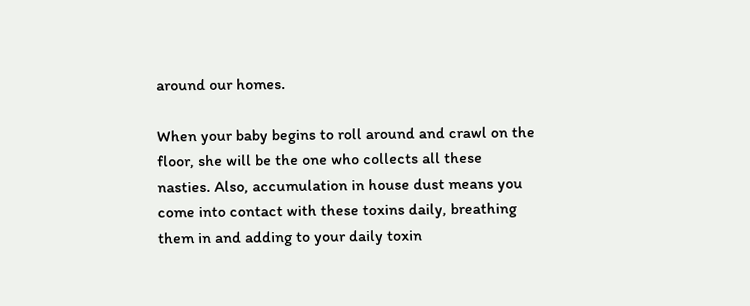around our homes.

When your baby begins to roll around and crawl on the floor, she will be the one who collects all these nasties. Also, accumulation in house dust means you come into contact with these toxins daily, breathing them in and adding to your daily toxin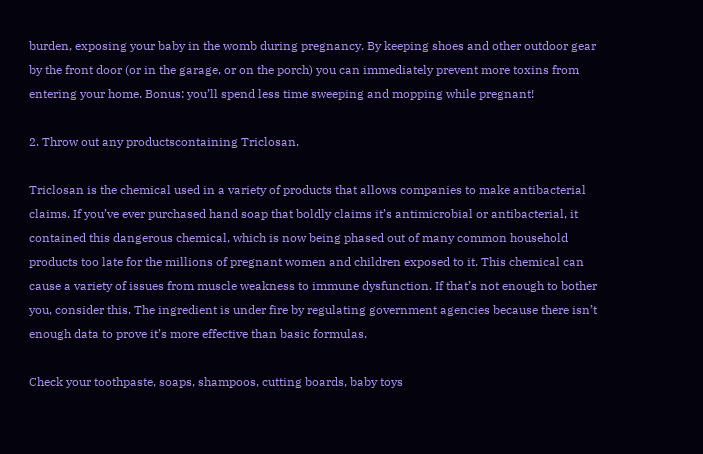burden, exposing your baby in the womb during pregnancy. By keeping shoes and other outdoor gear by the front door (or in the garage, or on the porch) you can immediately prevent more toxins from entering your home. Bonus: you’ll spend less time sweeping and mopping while pregnant!

2. Throw out any productscontaining Triclosan.

Triclosan is the chemical used in a variety of products that allows companies to make antibacterial claims. If you’ve ever purchased hand soap that boldly claims it’s antimicrobial or antibacterial, it contained this dangerous chemical, which is now being phased out of many common household products too late for the millions of pregnant women and children exposed to it. This chemical can cause a variety of issues from muscle weakness to immune dysfunction. If that’s not enough to bother you, consider this. The ingredient is under fire by regulating government agencies because there isn’t enough data to prove it’s more effective than basic formulas.

Check your toothpaste, soaps, shampoos, cutting boards, baby toys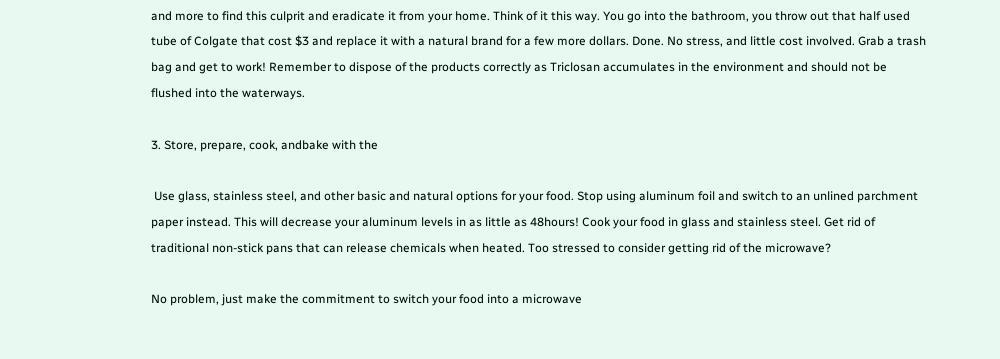and more to find this culprit and eradicate it from your home. Think of it this way. You go into the bathroom, you throw out that half used tube of Colgate that cost $3 and replace it with a natural brand for a few more dollars. Done. No stress, and little cost involved. Grab a trash bag and get to work! Remember to dispose of the products correctly as Triclosan accumulates in the environment and should not be flushed into the waterways.

3. Store, prepare, cook, andbake with the

 Use glass, stainless steel, and other basic and natural options for your food. Stop using aluminum foil and switch to an unlined parchment paper instead. This will decrease your aluminum levels in as little as 48hours! Cook your food in glass and stainless steel. Get rid of traditional non-stick pans that can release chemicals when heated. Too stressed to consider getting rid of the microwave?

No problem, just make the commitment to switch your food into a microwave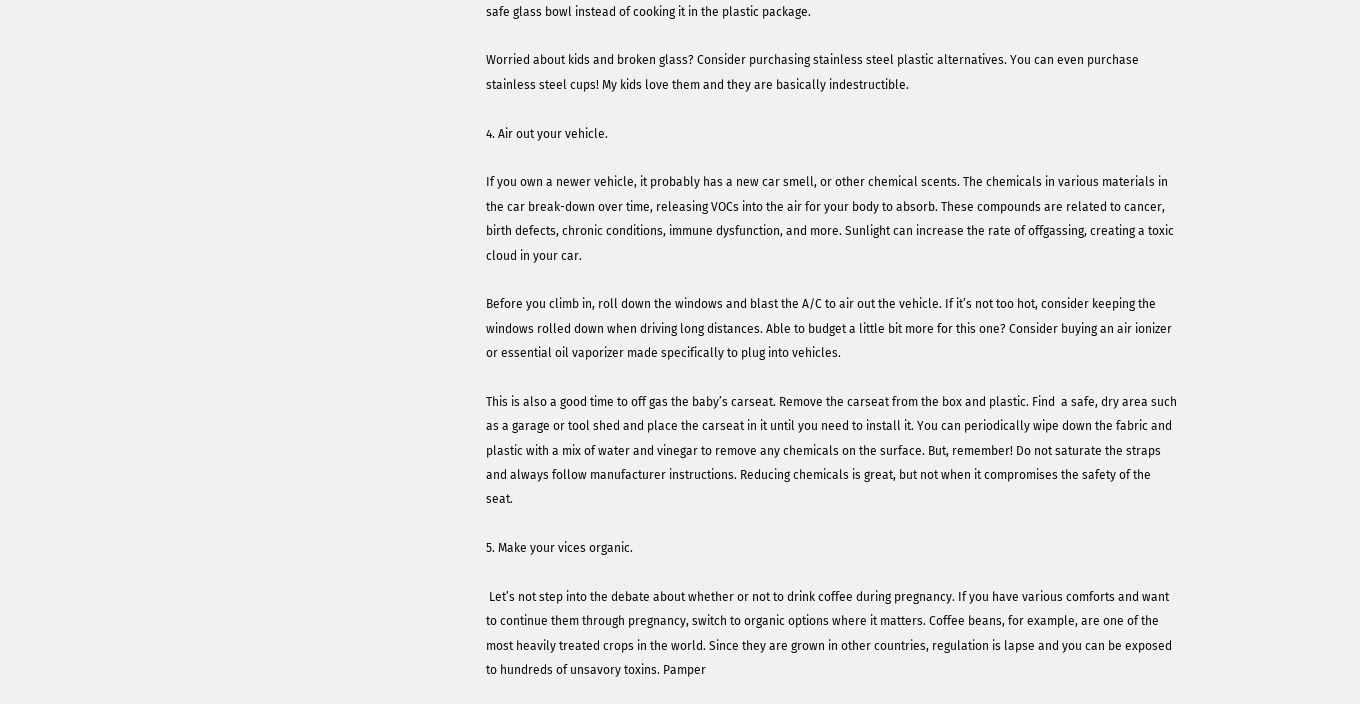safe glass bowl instead of cooking it in the plastic package.

Worried about kids and broken glass? Consider purchasing stainless steel plastic alternatives. You can even purchase stainless steel cups! My kids love them and they are basically indestructible.

4. Air out your vehicle.

If you own a newer vehicle, it probably has a new car smell, or other chemical scents. The chemicals in various materials in the car break-down over time, releasing VOCs into the air for your body to absorb. These compounds are related to cancer, birth defects, chronic conditions, immune dysfunction, and more. Sunlight can increase the rate of offgassing, creating a toxic cloud in your car.

Before you climb in, roll down the windows and blast the A/C to air out the vehicle. If it’s not too hot, consider keeping the windows rolled down when driving long distances. Able to budget a little bit more for this one? Consider buying an air ionizer or essential oil vaporizer made specifically to plug into vehicles.

This is also a good time to off gas the baby’s carseat. Remove the carseat from the box and plastic. Find  a safe, dry area such as a garage or tool shed and place the carseat in it until you need to install it. You can periodically wipe down the fabric and plastic with a mix of water and vinegar to remove any chemicals on the surface. But, remember! Do not saturate the straps and always follow manufacturer instructions. Reducing chemicals is great, but not when it compromises the safety of the seat.

5. Make your vices organic.

 Let’s not step into the debate about whether or not to drink coffee during pregnancy. If you have various comforts and want to continue them through pregnancy, switch to organic options where it matters. Coffee beans, for example, are one of the most heavily treated crops in the world. Since they are grown in other countries, regulation is lapse and you can be exposed to hundreds of unsavory toxins. Pamper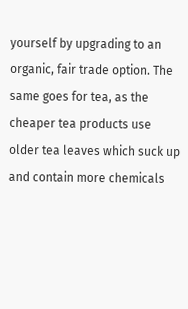yourself by upgrading to an organic, fair trade option. The same goes for tea, as the cheaper tea products use older tea leaves which suck up and contain more chemicals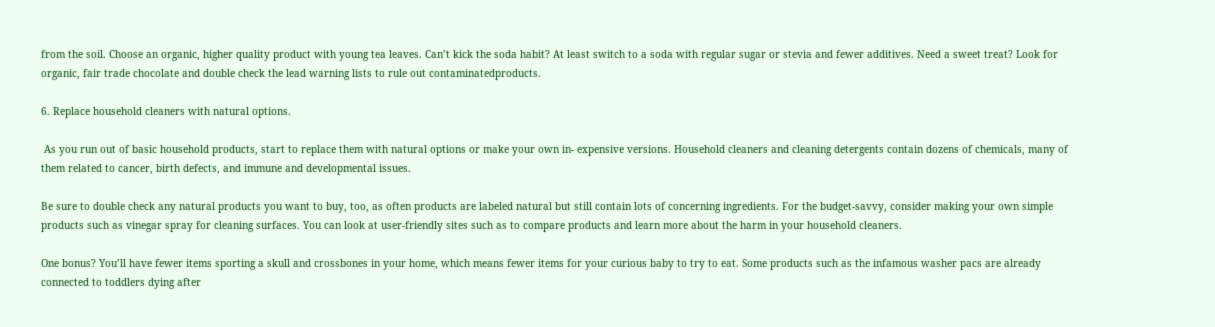from the soil. Choose an organic, higher quality product with young tea leaves. Can’t kick the soda habit? At least switch to a soda with regular sugar or stevia and fewer additives. Need a sweet treat? Look for organic, fair trade chocolate and double check the lead warning lists to rule out contaminatedproducts.

6. Replace household cleaners with natural options.

 As you run out of basic household products, start to replace them with natural options or make your own in- expensive versions. Household cleaners and cleaning detergents contain dozens of chemicals, many of them related to cancer, birth defects, and immune and developmental issues.

Be sure to double check any natural products you want to buy, too, as often products are labeled natural but still contain lots of concerning ingredients. For the budget-savvy, consider making your own simple products such as vinegar spray for cleaning surfaces. You can look at user-friendly sites such as to compare products and learn more about the harm in your household cleaners.

One bonus? You’ll have fewer items sporting a skull and crossbones in your home, which means fewer items for your curious baby to try to eat. Some products such as the infamous washer pacs are already connected to toddlers dying after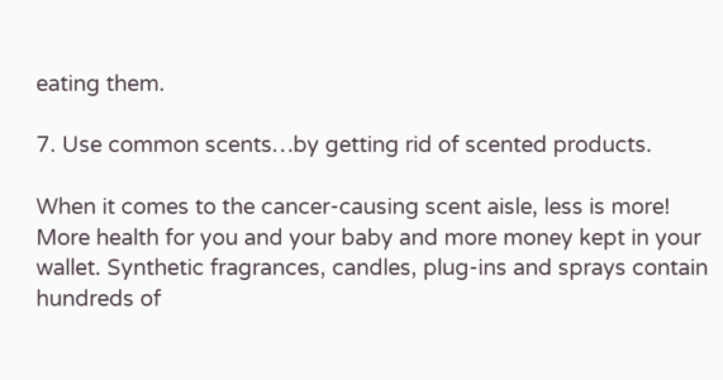eating them.

7. Use common scents…by getting rid of scented products.

When it comes to the cancer-causing scent aisle, less is more! More health for you and your baby and more money kept in your wallet. Synthetic fragrances, candles, plug-ins and sprays contain hundreds of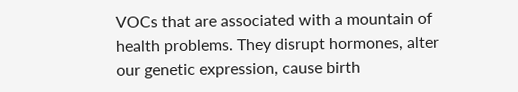VOCs that are associated with a mountain of health problems. They disrupt hormones, alter our genetic expression, cause birth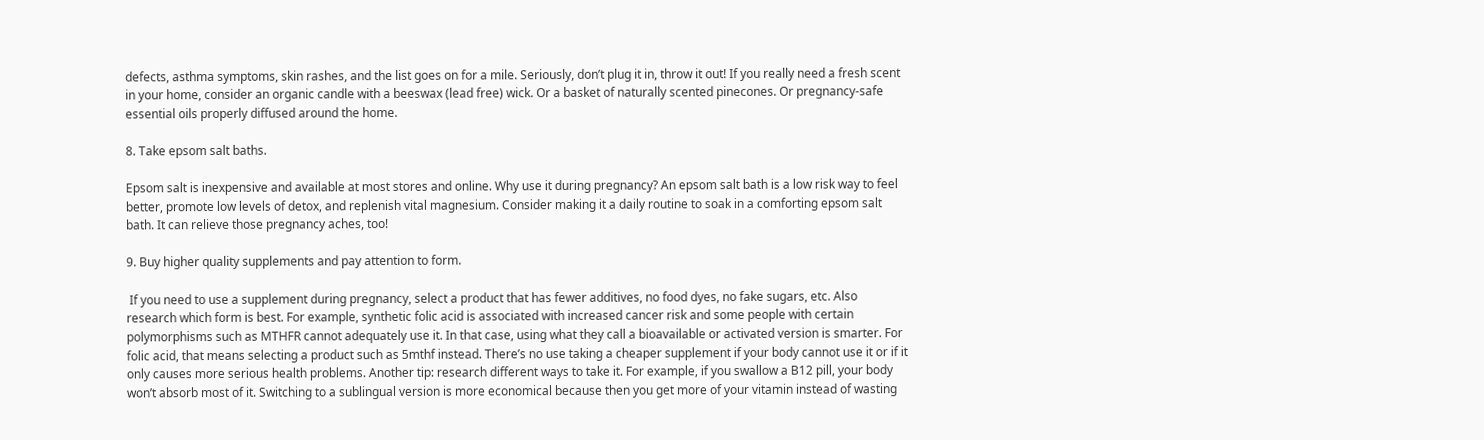defects, asthma symptoms, skin rashes, and the list goes on for a mile. Seriously, don’t plug it in, throw it out! If you really need a fresh scent in your home, consider an organic candle with a beeswax (lead free) wick. Or a basket of naturally scented pinecones. Or pregnancy-safe essential oils properly diffused around the home.

8. Take epsom salt baths.

Epsom salt is inexpensive and available at most stores and online. Why use it during pregnancy? An epsom salt bath is a low risk way to feel better, promote low levels of detox, and replenish vital magnesium. Consider making it a daily routine to soak in a comforting epsom salt bath. It can relieve those pregnancy aches, too!

9. Buy higher quality supplements and pay attention to form.

 If you need to use a supplement during pregnancy, select a product that has fewer additives, no food dyes, no fake sugars, etc. Also research which form is best. For example, synthetic folic acid is associated with increased cancer risk and some people with certain polymorphisms such as MTHFR cannot adequately use it. In that case, using what they call a bioavailable or activated version is smarter. For folic acid, that means selecting a product such as 5mthf instead. There’s no use taking a cheaper supplement if your body cannot use it or if it only causes more serious health problems. Another tip: research different ways to take it. For example, if you swallow a B12 pill, your body won’t absorb most of it. Switching to a sublingual version is more economical because then you get more of your vitamin instead of wasting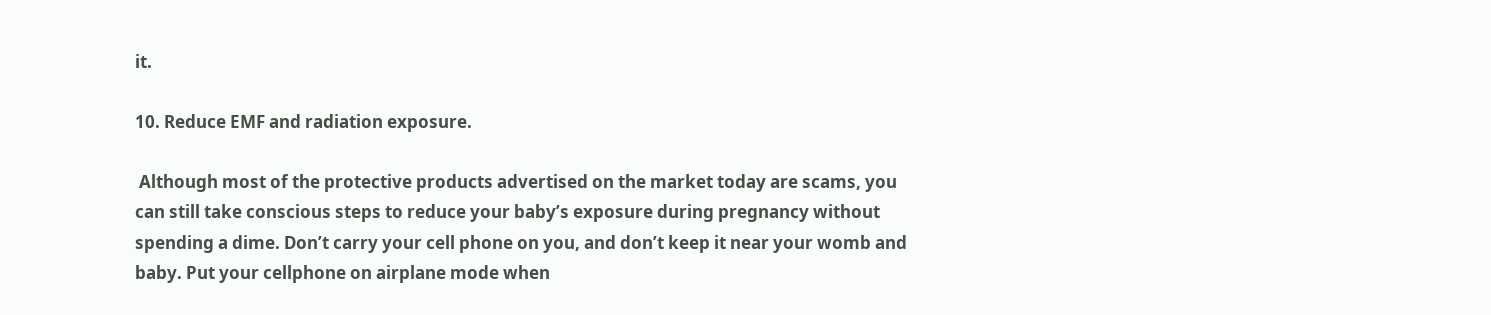it.

10. Reduce EMF and radiation exposure.

 Although most of the protective products advertised on the market today are scams, you can still take conscious steps to reduce your baby’s exposure during pregnancy without spending a dime. Don’t carry your cell phone on you, and don’t keep it near your womb and baby. Put your cellphone on airplane mode when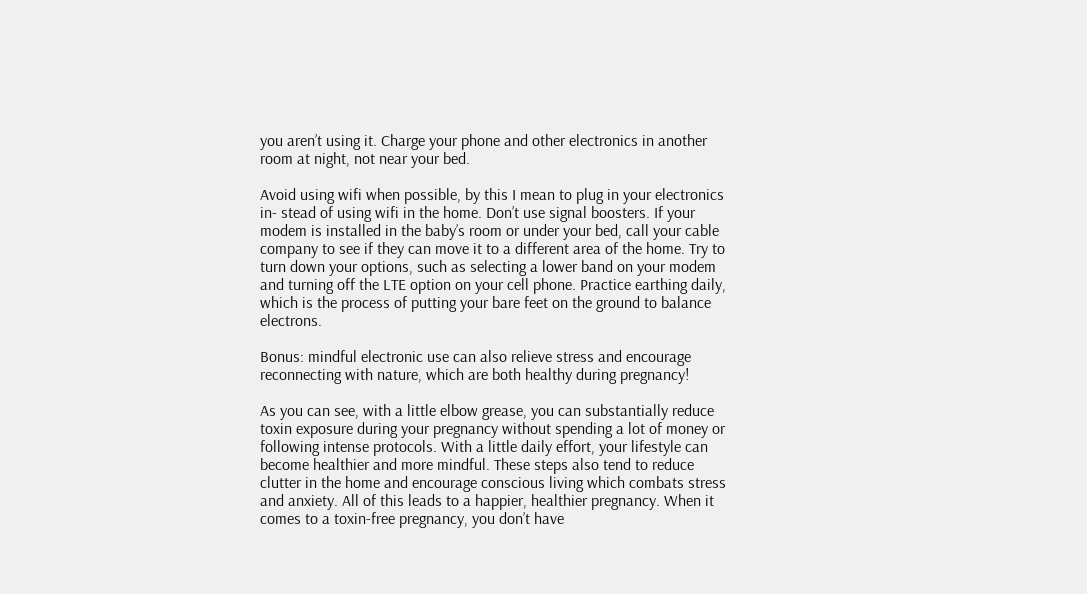you aren’t using it. Charge your phone and other electronics in another room at night, not near your bed.

Avoid using wifi when possible, by this I mean to plug in your electronics in- stead of using wifi in the home. Don’t use signal boosters. If your modem is installed in the baby’s room or under your bed, call your cable company to see if they can move it to a different area of the home. Try to turn down your options, such as selecting a lower band on your modem and turning off the LTE option on your cell phone. Practice earthing daily, which is the process of putting your bare feet on the ground to balance electrons.

Bonus: mindful electronic use can also relieve stress and encourage reconnecting with nature, which are both healthy during pregnancy!

As you can see, with a little elbow grease, you can substantially reduce toxin exposure during your pregnancy without spending a lot of money or following intense protocols. With a little daily effort, your lifestyle can become healthier and more mindful. These steps also tend to reduce clutter in the home and encourage conscious living which combats stress and anxiety. All of this leads to a happier, healthier pregnancy. When it comes to a toxin-free pregnancy, you don’t have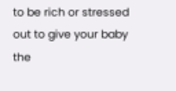to be rich or stressed out to give your baby the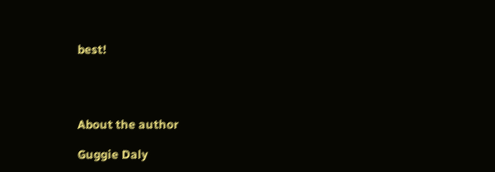best!




About the author

Guggie Daly